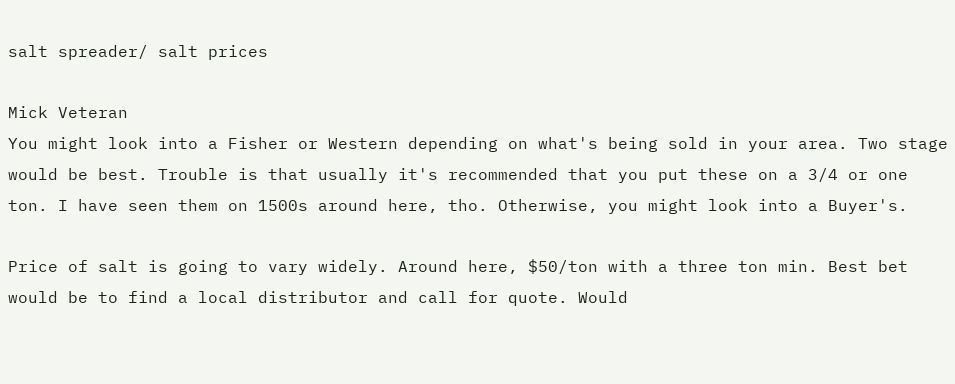salt spreader/ salt prices

Mick Veteran
You might look into a Fisher or Western depending on what's being sold in your area. Two stage would be best. Trouble is that usually it's recommended that you put these on a 3/4 or one ton. I have seen them on 1500s around here, tho. Otherwise, you might look into a Buyer's.

Price of salt is going to vary widely. Around here, $50/ton with a three ton min. Best bet would be to find a local distributor and call for quote. Would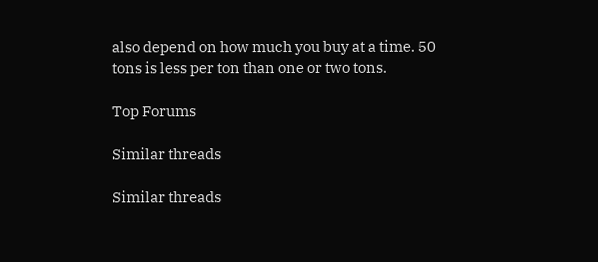also depend on how much you buy at a time. 50 tons is less per ton than one or two tons.

Top Forums

Similar threads

Similar threads